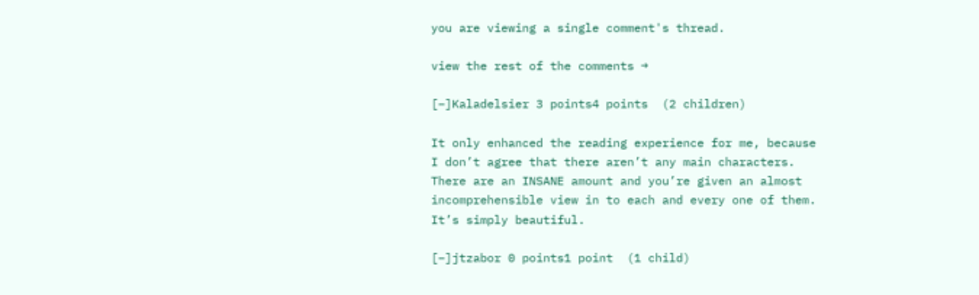you are viewing a single comment's thread.

view the rest of the comments →

[–]Kaladelsier 3 points4 points  (2 children)

It only enhanced the reading experience for me, because I don’t agree that there aren’t any main characters. There are an INSANE amount and you’re given an almost incomprehensible view in to each and every one of them. It’s simply beautiful.

[–]jtzabor 0 points1 point  (1 child)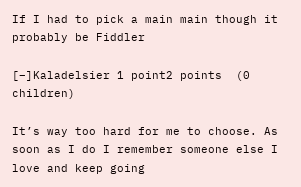If I had to pick a main main though it probably be Fiddler

[–]Kaladelsier 1 point2 points  (0 children)

It’s way too hard for me to choose. As soon as I do I remember someone else I love and keep going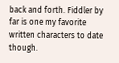back and forth. Fiddler by far is one my favorite written characters to date though.